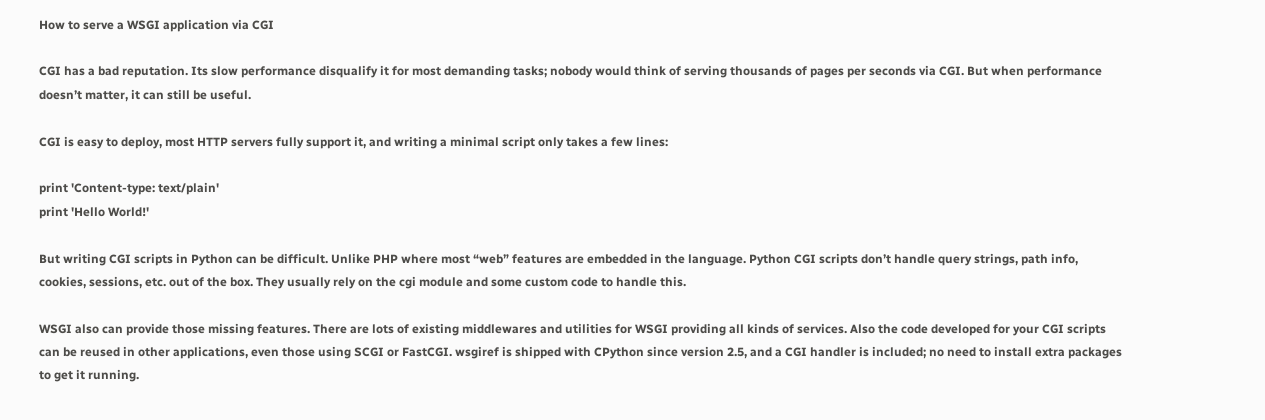How to serve a WSGI application via CGI

CGI has a bad reputation. Its slow performance disqualify it for most demanding tasks; nobody would think of serving thousands of pages per seconds via CGI. But when performance doesn’t matter, it can still be useful.

CGI is easy to deploy, most HTTP servers fully support it, and writing a minimal script only takes a few lines:

print 'Content-type: text/plain'
print 'Hello World!'

But writing CGI scripts in Python can be difficult. Unlike PHP where most “web” features are embedded in the language. Python CGI scripts don’t handle query strings, path info, cookies, sessions, etc. out of the box. They usually rely on the cgi module and some custom code to handle this.

WSGI also can provide those missing features. There are lots of existing middlewares and utilities for WSGI providing all kinds of services. Also the code developed for your CGI scripts can be reused in other applications, even those using SCGI or FastCGI. wsgiref is shipped with CPython since version 2.5, and a CGI handler is included; no need to install extra packages to get it running.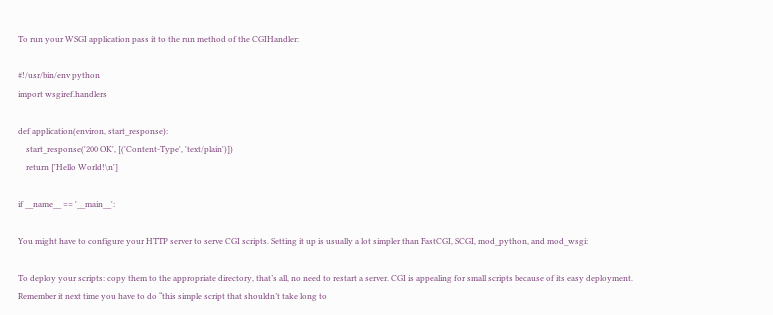To run your WSGI application pass it to the run method of the CGIHandler:

#!/usr/bin/env python
import wsgiref.handlers

def application(environ, start_response):
    start_response('200 OK', [('Content-Type', 'text/plain')])
    return ['Hello World!\n']

if __name__ == '__main__':

You might have to configure your HTTP server to serve CGI scripts. Setting it up is usually a lot simpler than FastCGI, SCGI, mod_python, and mod_wsgi:

To deploy your scripts: copy them to the appropriate directory, that’s all, no need to restart a server. CGI is appealing for small scripts because of its easy deployment. Remember it next time you have to do “this simple script that shouldn’t take long to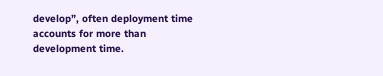develop”, often deployment time accounts for more than development time.